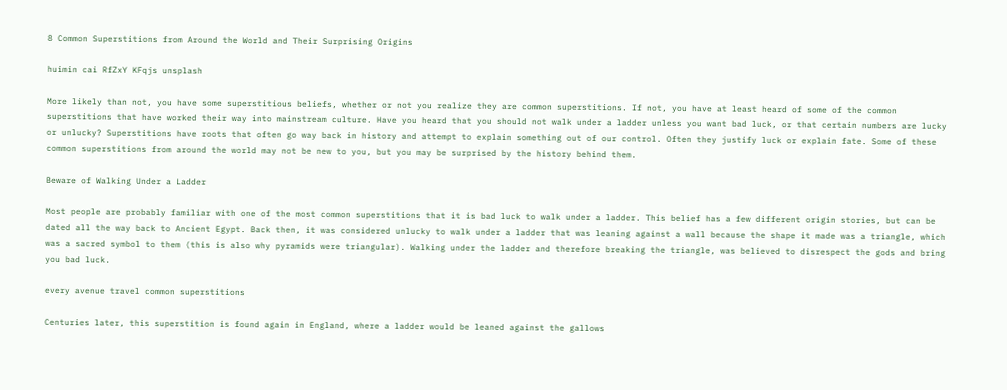8 Common Superstitions from Around the World and Their Surprising Origins

huimin cai RfZxY KFqjs unsplash

More likely than not, you have some superstitious beliefs, whether or not you realize they are common superstitions. If not, you have at least heard of some of the common superstitions that have worked their way into mainstream culture. Have you heard that you should not walk under a ladder unless you want bad luck, or that certain numbers are lucky or unlucky? Superstitions have roots that often go way back in history and attempt to explain something out of our control. Often they justify luck or explain fate. Some of these common superstitions from around the world may not be new to you, but you may be surprised by the history behind them.

Beware of Walking Under a Ladder

Most people are probably familiar with one of the most common superstitions that it is bad luck to walk under a ladder. This belief has a few different origin stories, but can be dated all the way back to Ancient Egypt. Back then, it was considered unlucky to walk under a ladder that was leaning against a wall because the shape it made was a triangle, which was a sacred symbol to them (this is also why pyramids were triangular). Walking under the ladder and therefore breaking the triangle, was believed to disrespect the gods and bring you bad luck.

every avenue travel common superstitions

Centuries later, this superstition is found again in England, where a ladder would be leaned against the gallows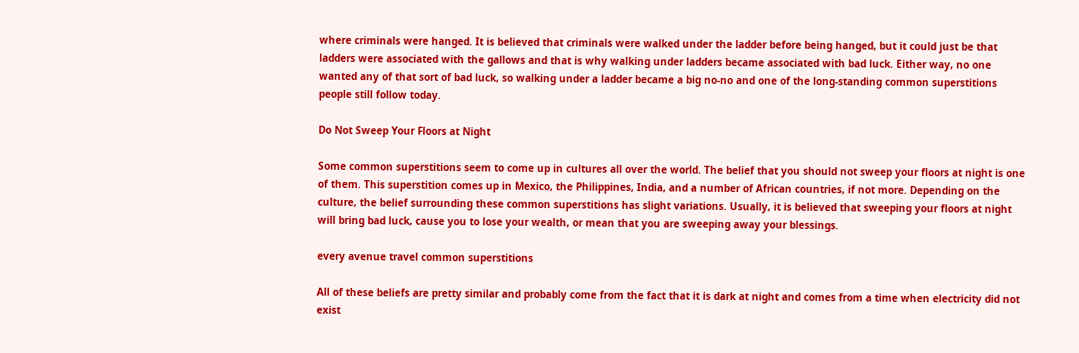where criminals were hanged. It is believed that criminals were walked under the ladder before being hanged, but it could just be that ladders were associated with the gallows and that is why walking under ladders became associated with bad luck. Either way, no one wanted any of that sort of bad luck, so walking under a ladder became a big no-no and one of the long-standing common superstitions people still follow today.

Do Not Sweep Your Floors at Night

Some common superstitions seem to come up in cultures all over the world. The belief that you should not sweep your floors at night is one of them. This superstition comes up in Mexico, the Philippines, India, and a number of African countries, if not more. Depending on the culture, the belief surrounding these common superstitions has slight variations. Usually, it is believed that sweeping your floors at night will bring bad luck, cause you to lose your wealth, or mean that you are sweeping away your blessings.

every avenue travel common superstitions

All of these beliefs are pretty similar and probably come from the fact that it is dark at night and comes from a time when electricity did not exist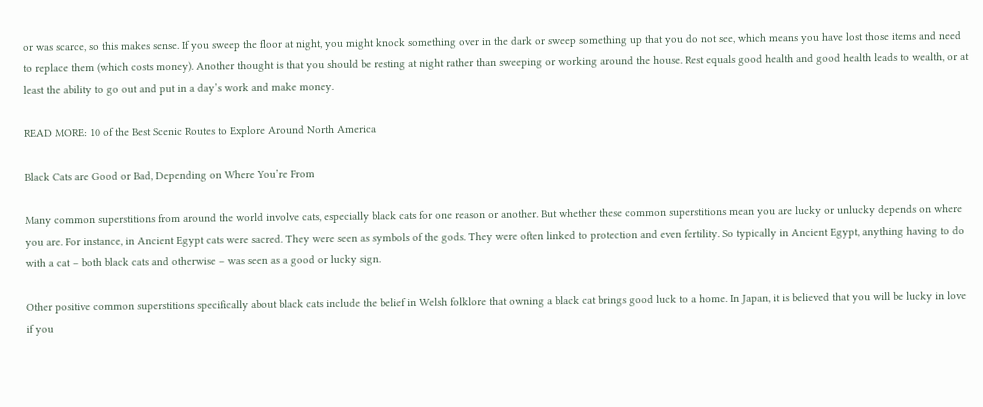or was scarce, so this makes sense. If you sweep the floor at night, you might knock something over in the dark or sweep something up that you do not see, which means you have lost those items and need to replace them (which costs money). Another thought is that you should be resting at night rather than sweeping or working around the house. Rest equals good health and good health leads to wealth, or at least the ability to go out and put in a day’s work and make money.

READ MORE: 10 of the Best Scenic Routes to Explore Around North America

Black Cats are Good or Bad, Depending on Where You’re From

Many common superstitions from around the world involve cats, especially black cats for one reason or another. But whether these common superstitions mean you are lucky or unlucky depends on where you are. For instance, in Ancient Egypt cats were sacred. They were seen as symbols of the gods. They were often linked to protection and even fertility. So typically in Ancient Egypt, anything having to do with a cat – both black cats and otherwise – was seen as a good or lucky sign.

Other positive common superstitions specifically about black cats include the belief in Welsh folklore that owning a black cat brings good luck to a home. In Japan, it is believed that you will be lucky in love if you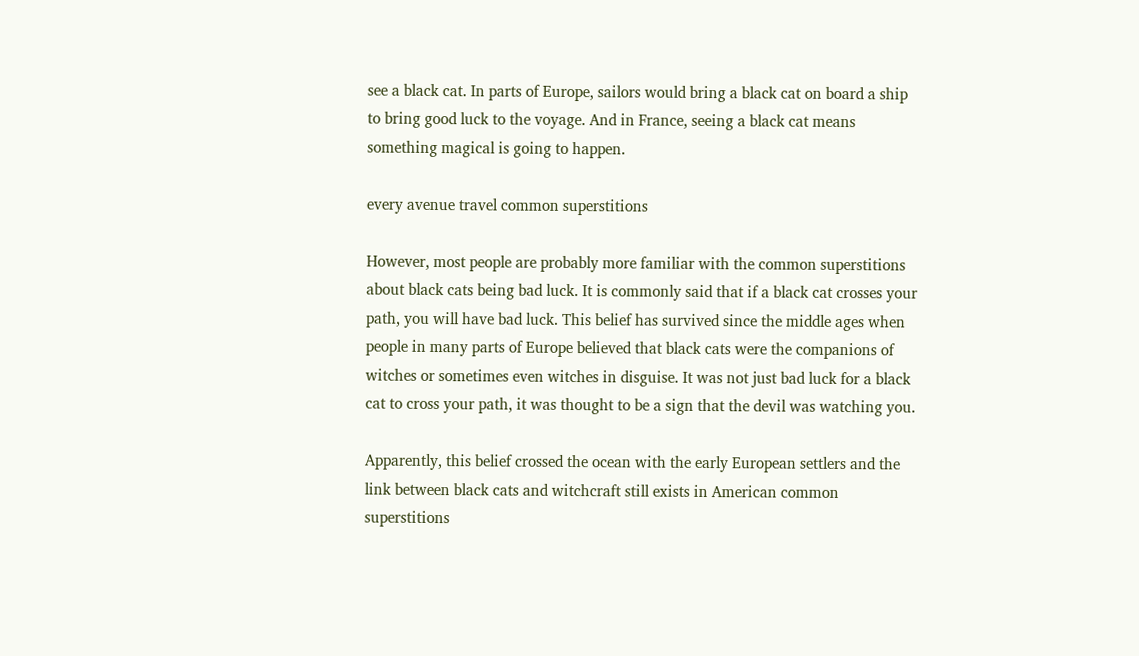see a black cat. In parts of Europe, sailors would bring a black cat on board a ship to bring good luck to the voyage. And in France, seeing a black cat means something magical is going to happen.

every avenue travel common superstitions

However, most people are probably more familiar with the common superstitions about black cats being bad luck. It is commonly said that if a black cat crosses your path, you will have bad luck. This belief has survived since the middle ages when people in many parts of Europe believed that black cats were the companions of witches or sometimes even witches in disguise. It was not just bad luck for a black cat to cross your path, it was thought to be a sign that the devil was watching you.

Apparently, this belief crossed the ocean with the early European settlers and the link between black cats and witchcraft still exists in American common superstitions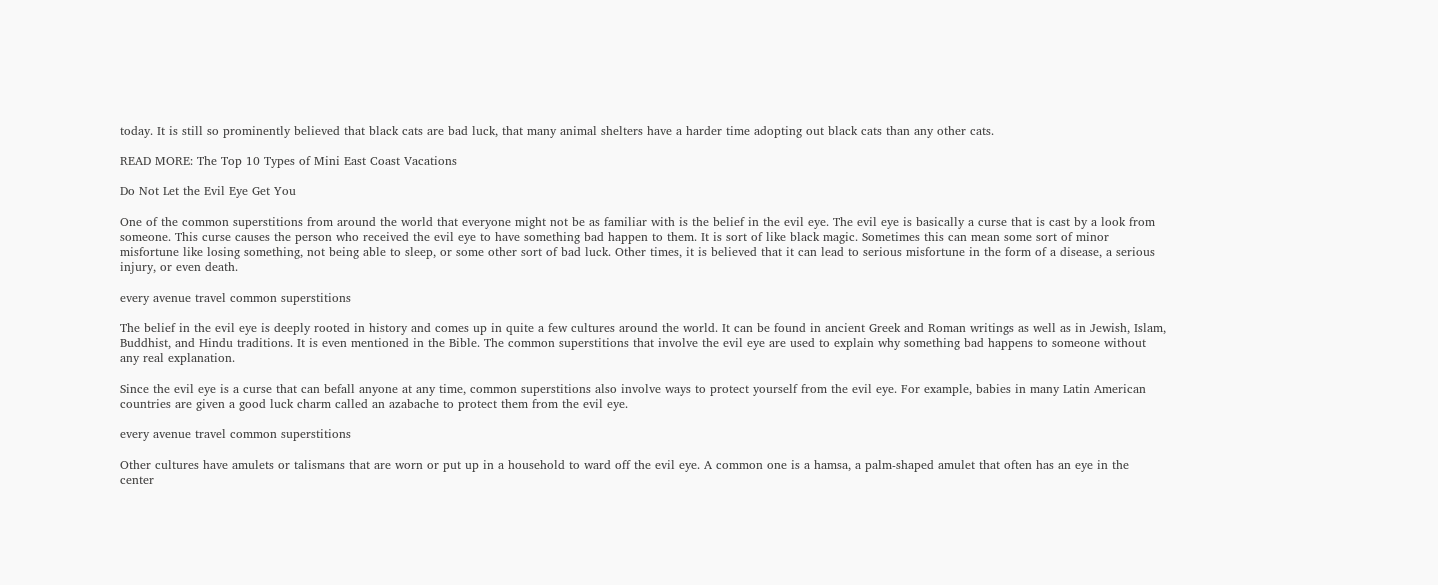today. It is still so prominently believed that black cats are bad luck, that many animal shelters have a harder time adopting out black cats than any other cats.

READ MORE: The Top 10 Types of Mini East Coast Vacations

Do Not Let the Evil Eye Get You

One of the common superstitions from around the world that everyone might not be as familiar with is the belief in the evil eye. The evil eye is basically a curse that is cast by a look from someone. This curse causes the person who received the evil eye to have something bad happen to them. It is sort of like black magic. Sometimes this can mean some sort of minor misfortune like losing something, not being able to sleep, or some other sort of bad luck. Other times, it is believed that it can lead to serious misfortune in the form of a disease, a serious injury, or even death.

every avenue travel common superstitions

The belief in the evil eye is deeply rooted in history and comes up in quite a few cultures around the world. It can be found in ancient Greek and Roman writings as well as in Jewish, Islam, Buddhist, and Hindu traditions. It is even mentioned in the Bible. The common superstitions that involve the evil eye are used to explain why something bad happens to someone without any real explanation.

Since the evil eye is a curse that can befall anyone at any time, common superstitions also involve ways to protect yourself from the evil eye. For example, babies in many Latin American countries are given a good luck charm called an azabache to protect them from the evil eye.

every avenue travel common superstitions

Other cultures have amulets or talismans that are worn or put up in a household to ward off the evil eye. A common one is a hamsa, a palm-shaped amulet that often has an eye in the center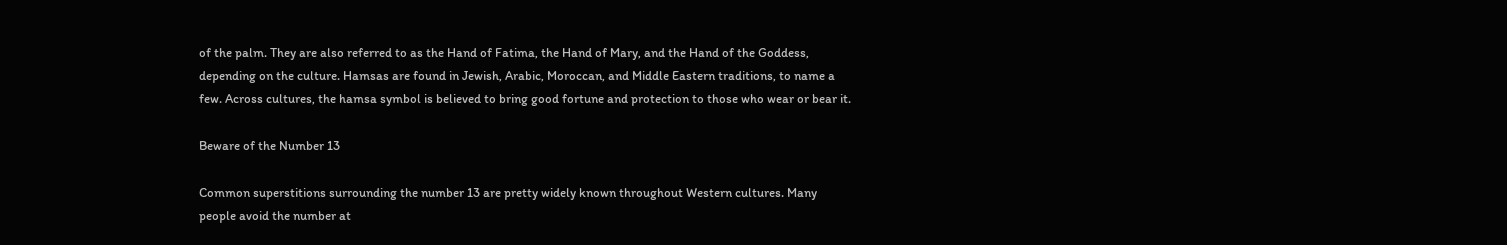of the palm. They are also referred to as the Hand of Fatima, the Hand of Mary, and the Hand of the Goddess, depending on the culture. Hamsas are found in Jewish, Arabic, Moroccan, and Middle Eastern traditions, to name a few. Across cultures, the hamsa symbol is believed to bring good fortune and protection to those who wear or bear it.

Beware of the Number 13

Common superstitions surrounding the number 13 are pretty widely known throughout Western cultures. Many people avoid the number at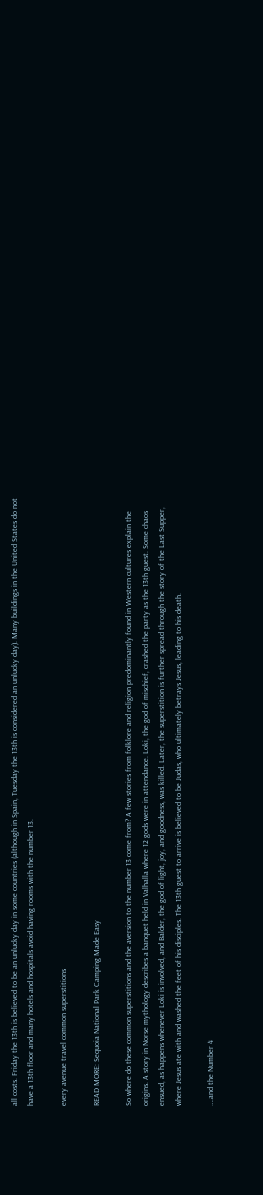all costs. Friday the 13th is believed to be an unlucky day in some countries (although in Spain, Tuesday the 13th is considered an unlucky day). Many buildings in the United States do not have a 13th floor and many hotels and hospitals avoid having rooms with the number 13.

every avenue travel common superstitions

READ MORE: Sequoia National Park Camping Made Easy

So where do these common superstitions and the aversion to the number 13 come from? A few stories from folklore and religion predominantly found in Western cultures explain the origins. A story in Norse mythology describes a banquet held in Valhalla where 12 gods were in attendance. Loki, the god of mischief, crashed the party as the 13th guest. Some chaos ensued, as happens whenever Loki is involved, and Balder, the god of light, joy, and goodness, was killed. Later, the superstition is further spread through the story of the Last Supper, where Jesus ate with and washed the feet of his disciples. The 13th guest to arrive is believed to be Judas, who ultimately betrays Jesus, leading to his death.

….and the Number 4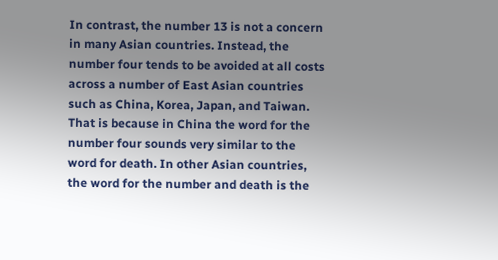In contrast, the number 13 is not a concern in many Asian countries. Instead, the number four tends to be avoided at all costs across a number of East Asian countries such as China, Korea, Japan, and Taiwan. That is because in China the word for the number four sounds very similar to the word for death. In other Asian countries, the word for the number and death is the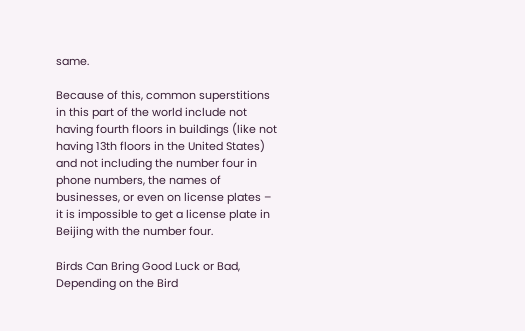same.

Because of this, common superstitions in this part of the world include not having fourth floors in buildings (like not having 13th floors in the United States) and not including the number four in phone numbers, the names of businesses, or even on license plates – it is impossible to get a license plate in Beijing with the number four.

Birds Can Bring Good Luck or Bad, Depending on the Bird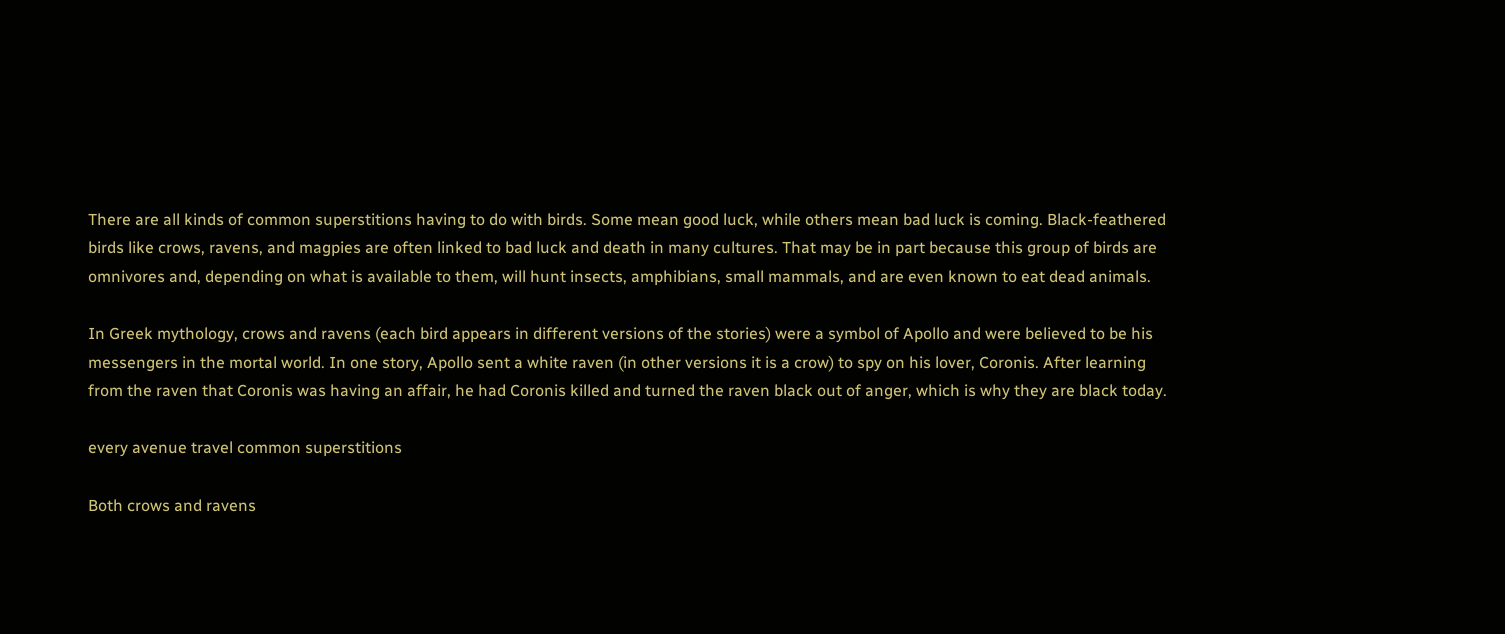There are all kinds of common superstitions having to do with birds. Some mean good luck, while others mean bad luck is coming. Black-feathered birds like crows, ravens, and magpies are often linked to bad luck and death in many cultures. That may be in part because this group of birds are omnivores and, depending on what is available to them, will hunt insects, amphibians, small mammals, and are even known to eat dead animals.

In Greek mythology, crows and ravens (each bird appears in different versions of the stories) were a symbol of Apollo and were believed to be his messengers in the mortal world. In one story, Apollo sent a white raven (in other versions it is a crow) to spy on his lover, Coronis. After learning from the raven that Coronis was having an affair, he had Coronis killed and turned the raven black out of anger, which is why they are black today.

every avenue travel common superstitions

Both crows and ravens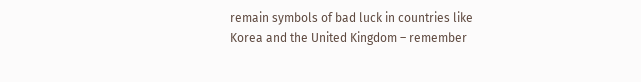remain symbols of bad luck in countries like Korea and the United Kingdom – remember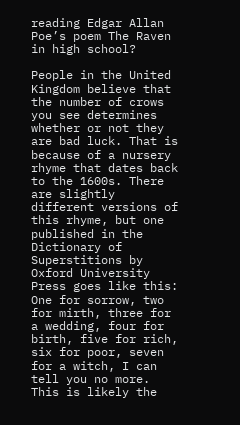reading Edgar Allan Poe’s poem The Raven in high school?

People in the United Kingdom believe that the number of crows you see determines whether or not they are bad luck. That is because of a nursery rhyme that dates back to the 1600s. There are slightly different versions of this rhyme, but one published in the Dictionary of Superstitions by Oxford University Press goes like this: One for sorrow, two for mirth, three for a wedding, four for birth, five for rich, six for poor, seven for a witch, I can tell you no more. This is likely the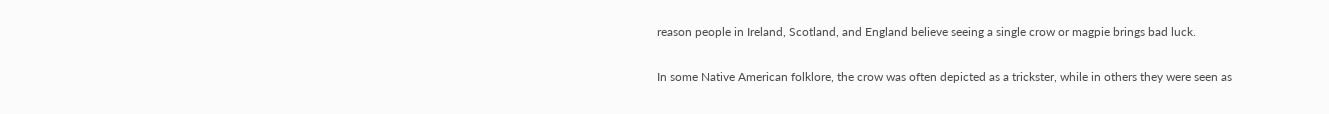reason people in Ireland, Scotland, and England believe seeing a single crow or magpie brings bad luck.

In some Native American folklore, the crow was often depicted as a trickster, while in others they were seen as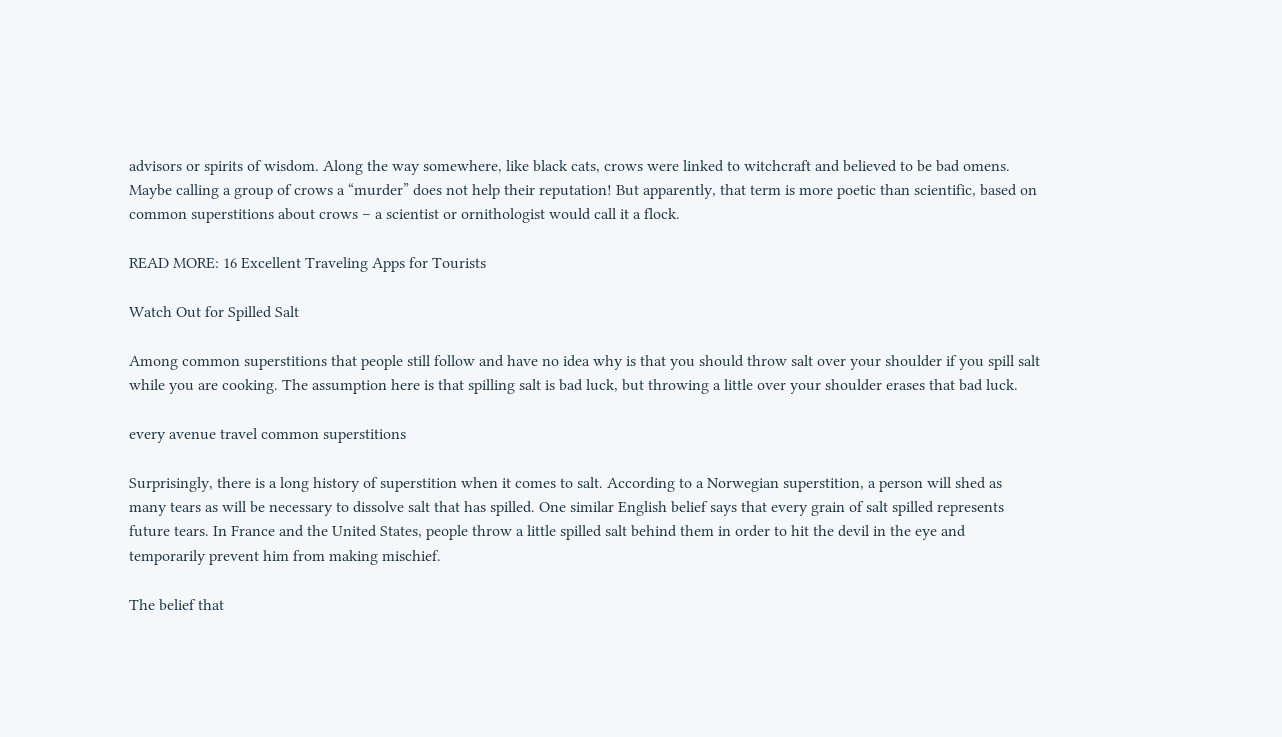advisors or spirits of wisdom. Along the way somewhere, like black cats, crows were linked to witchcraft and believed to be bad omens. Maybe calling a group of crows a “murder” does not help their reputation! But apparently, that term is more poetic than scientific, based on common superstitions about crows – a scientist or ornithologist would call it a flock.

READ MORE: 16 Excellent Traveling Apps for Tourists

Watch Out for Spilled Salt

Among common superstitions that people still follow and have no idea why is that you should throw salt over your shoulder if you spill salt while you are cooking. The assumption here is that spilling salt is bad luck, but throwing a little over your shoulder erases that bad luck.

every avenue travel common superstitions

Surprisingly, there is a long history of superstition when it comes to salt. According to a Norwegian superstition, a person will shed as many tears as will be necessary to dissolve salt that has spilled. One similar English belief says that every grain of salt spilled represents future tears. In France and the United States, people throw a little spilled salt behind them in order to hit the devil in the eye and temporarily prevent him from making mischief.

The belief that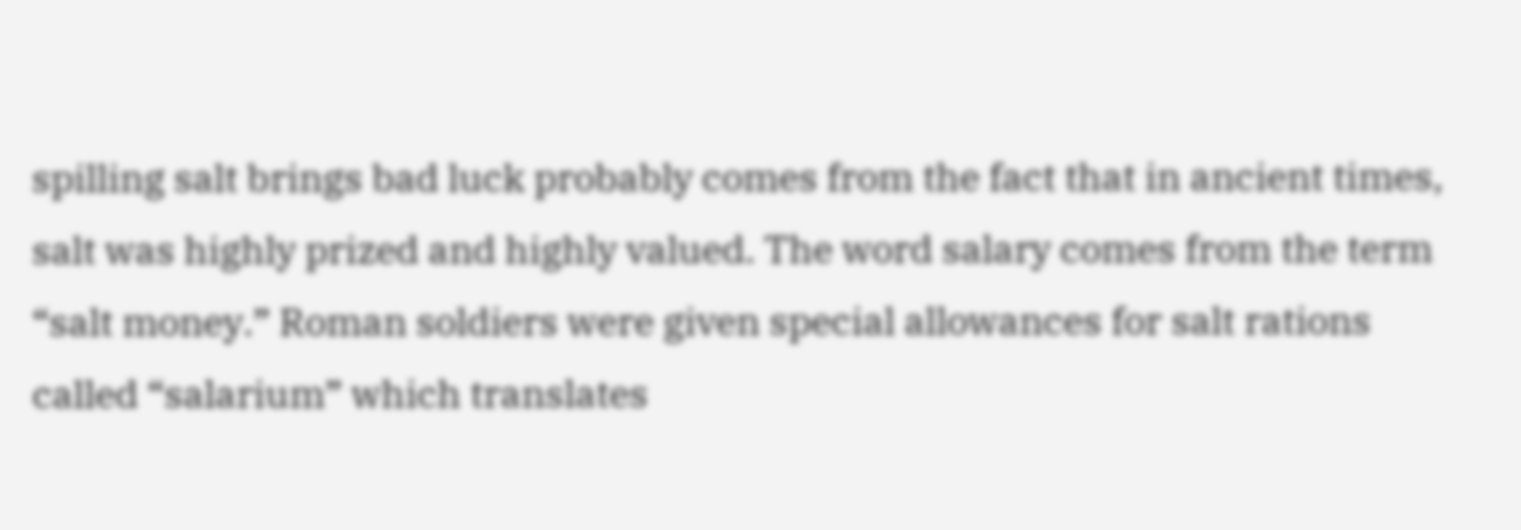spilling salt brings bad luck probably comes from the fact that in ancient times, salt was highly prized and highly valued. The word salary comes from the term “salt money.” Roman soldiers were given special allowances for salt rations called “salarium” which translates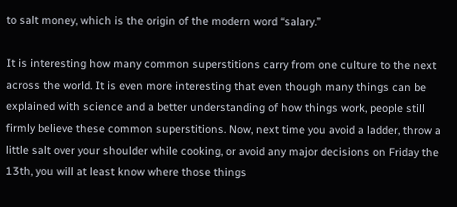to salt money, which is the origin of the modern word “salary.”

It is interesting how many common superstitions carry from one culture to the next across the world. It is even more interesting that even though many things can be explained with science and a better understanding of how things work, people still firmly believe these common superstitions. Now, next time you avoid a ladder, throw a little salt over your shoulder while cooking, or avoid any major decisions on Friday the 13th, you will at least know where those things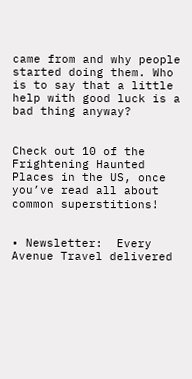came from and why people started doing them. Who is to say that a little help with good luck is a bad thing anyway?


Check out 10 of the Frightening Haunted Places in the US, once you’ve read all about common superstitions!


• Newsletter:  Every Avenue Travel delivered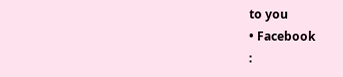to you
• Facebook
: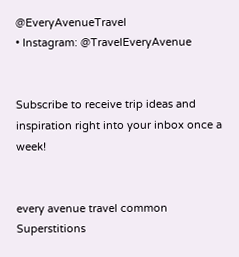@EveryAvenueTravel
• Instagram: @TravelEveryAvenue


Subscribe to receive trip ideas and inspiration right into your inbox once a week!


every avenue travel common Superstitions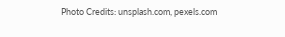Photo Credits: unsplash.com, pexels.com